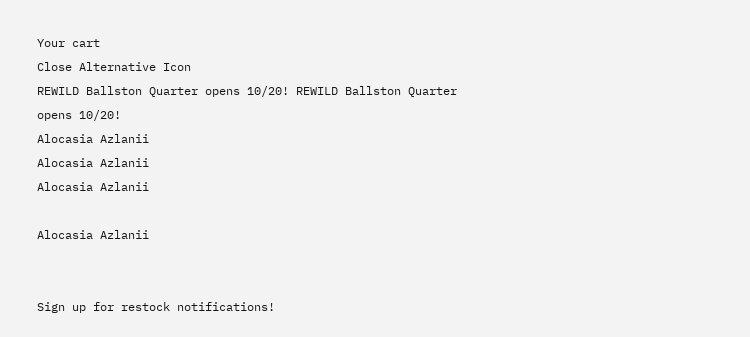Your cart
Close Alternative Icon
REWILD Ballston Quarter opens 10/20! REWILD Ballston Quarter opens 10/20!
Alocasia Azlanii
Alocasia Azlanii
Alocasia Azlanii

Alocasia Azlanii


Sign up for restock notifications!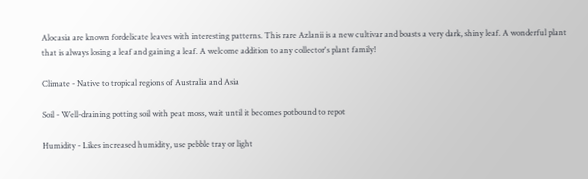Alocasia are known fordelicate leaves with interesting patterns. This rare Azlanii is a new cultivar and boasts a very dark, shiny leaf. A wonderful plant that is always losing a leaf and gaining a leaf. A welcome addition to any collector's plant family!

Climate - Native to tropical regions of Australia and Asia

Soil - Well-draining potting soil with peat moss, wait until it becomes potbound to repot

Humidity - Likes increased humidity, use pebble tray or light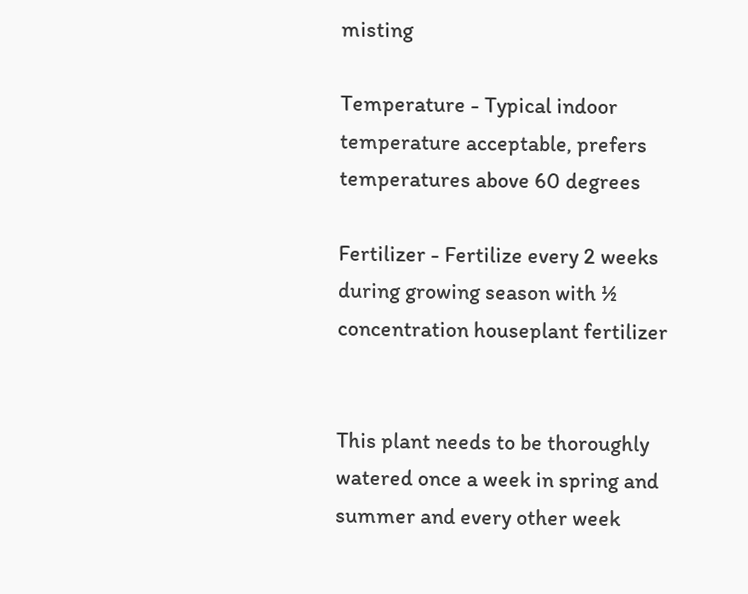misting

Temperature - Typical indoor temperature acceptable, prefers temperatures above 60 degrees

Fertilizer - Fertilize every 2 weeks during growing season with ½ concentration houseplant fertilizer


This plant needs to be thoroughly watered once a week in spring and summer and every other week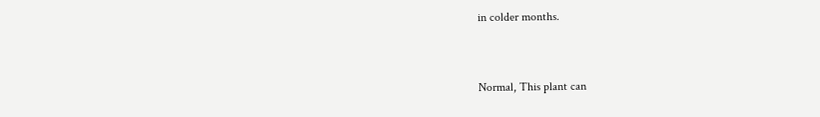in colder months.


Normal, This plant can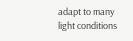adapt to many light conditions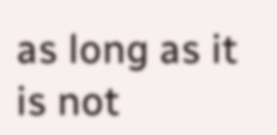as long as it is not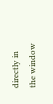directly in the window